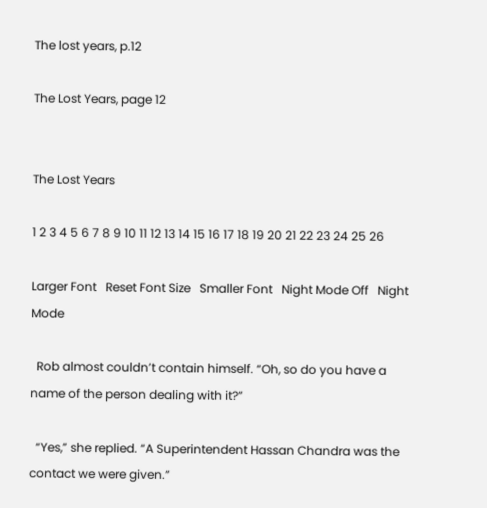The lost years, p.12

The Lost Years, page 12


The Lost Years

1 2 3 4 5 6 7 8 9 10 11 12 13 14 15 16 17 18 19 20 21 22 23 24 25 26

Larger Font   Reset Font Size   Smaller Font   Night Mode Off   Night Mode

  Rob almost couldn’t contain himself. “Oh, so do you have a name of the person dealing with it?”

  “Yes,” she replied. “A Superintendent Hassan Chandra was the contact we were given.”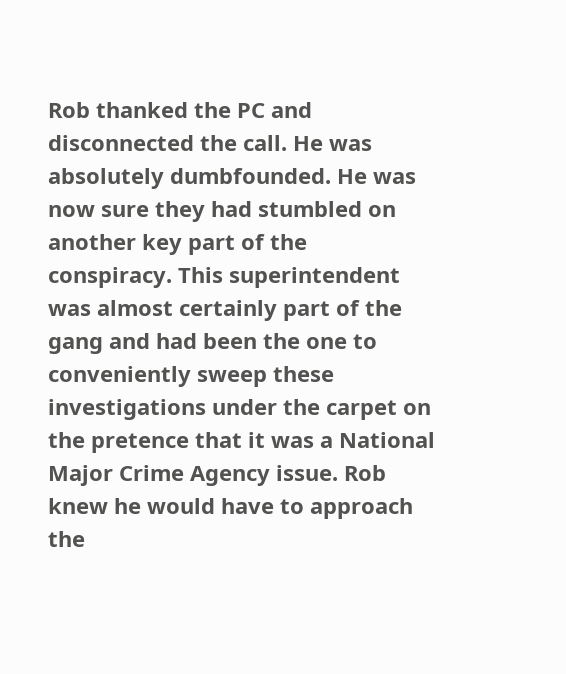Rob thanked the PC and disconnected the call. He was absolutely dumbfounded. He was now sure they had stumbled on another key part of the conspiracy. This superintendent was almost certainly part of the gang and had been the one to conveniently sweep these investigations under the carpet on the pretence that it was a National Major Crime Agency issue. Rob knew he would have to approach the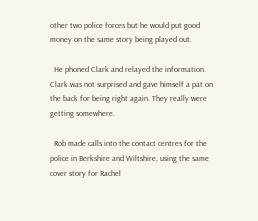other two police forces but he would put good money on the same story being played out.

  He phoned Clark and relayed the information. Clark was not surprised and gave himself a pat on the back for being right again. They really were getting somewhere.

  Rob made calls into the contact centres for the police in Berkshire and Wiltshire, using the same cover story for Rachel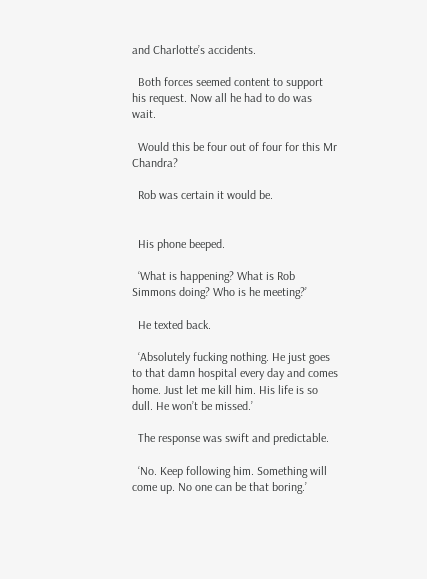and Charlotte’s accidents.

  Both forces seemed content to support his request. Now all he had to do was wait.

  Would this be four out of four for this Mr Chandra?

  Rob was certain it would be.


  His phone beeped.

  ‘What is happening? What is Rob Simmons doing? Who is he meeting?’

  He texted back.

  ‘Absolutely fucking nothing. He just goes to that damn hospital every day and comes home. Just let me kill him. His life is so dull. He won’t be missed.’

  The response was swift and predictable.

  ‘No. Keep following him. Something will come up. No one can be that boring.’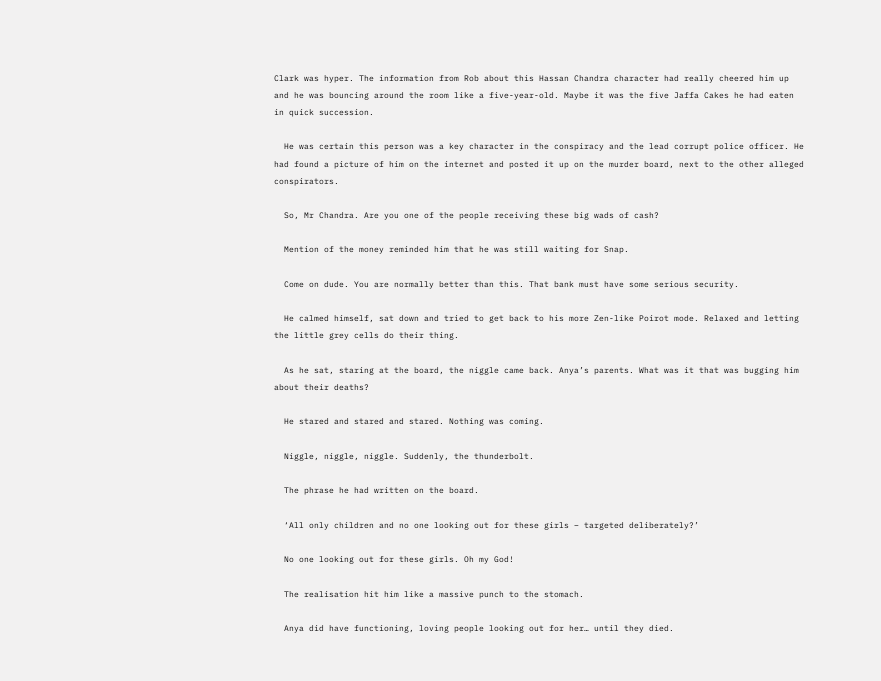Clark was hyper. The information from Rob about this Hassan Chandra character had really cheered him up and he was bouncing around the room like a five-year-old. Maybe it was the five Jaffa Cakes he had eaten in quick succession.

  He was certain this person was a key character in the conspiracy and the lead corrupt police officer. He had found a picture of him on the internet and posted it up on the murder board, next to the other alleged conspirators.

  So, Mr Chandra. Are you one of the people receiving these big wads of cash?

  Mention of the money reminded him that he was still waiting for Snap.

  Come on dude. You are normally better than this. That bank must have some serious security.

  He calmed himself, sat down and tried to get back to his more Zen-like Poirot mode. Relaxed and letting the little grey cells do their thing.

  As he sat, staring at the board, the niggle came back. Anya’s parents. What was it that was bugging him about their deaths?

  He stared and stared and stared. Nothing was coming.

  Niggle, niggle, niggle. Suddenly, the thunderbolt.

  The phrase he had written on the board.

  ‘All only children and no one looking out for these girls – targeted deliberately?’

  No one looking out for these girls. Oh my God!

  The realisation hit him like a massive punch to the stomach.

  Anya did have functioning, loving people looking out for her… until they died.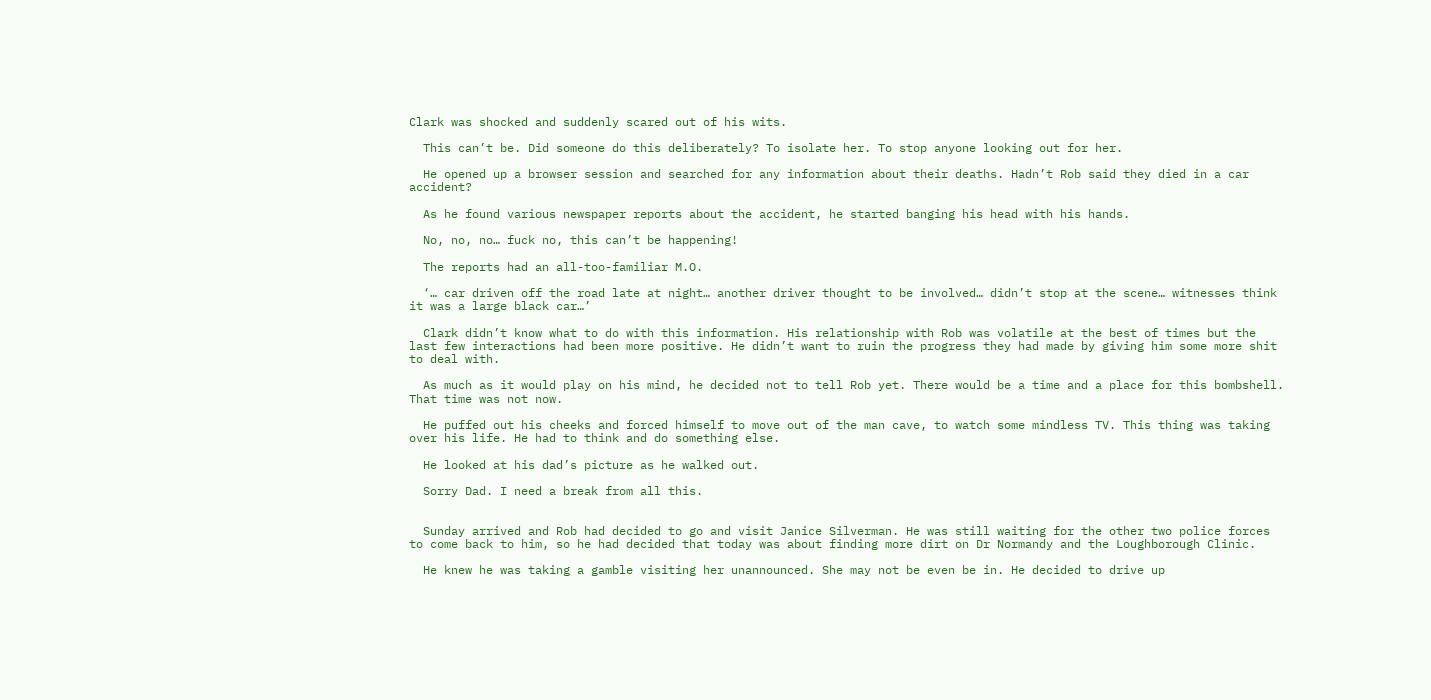Clark was shocked and suddenly scared out of his wits.

  This can’t be. Did someone do this deliberately? To isolate her. To stop anyone looking out for her.

  He opened up a browser session and searched for any information about their deaths. Hadn’t Rob said they died in a car accident?

  As he found various newspaper reports about the accident, he started banging his head with his hands.

  No, no, no… fuck no, this can’t be happening!

  The reports had an all-too-familiar M.O.

  ‘… car driven off the road late at night… another driver thought to be involved… didn’t stop at the scene… witnesses think it was a large black car…’

  Clark didn’t know what to do with this information. His relationship with Rob was volatile at the best of times but the last few interactions had been more positive. He didn’t want to ruin the progress they had made by giving him some more shit to deal with.

  As much as it would play on his mind, he decided not to tell Rob yet. There would be a time and a place for this bombshell. That time was not now.

  He puffed out his cheeks and forced himself to move out of the man cave, to watch some mindless TV. This thing was taking over his life. He had to think and do something else.

  He looked at his dad’s picture as he walked out.

  Sorry Dad. I need a break from all this.


  Sunday arrived and Rob had decided to go and visit Janice Silverman. He was still waiting for the other two police forces to come back to him, so he had decided that today was about finding more dirt on Dr Normandy and the Loughborough Clinic.

  He knew he was taking a gamble visiting her unannounced. She may not be even be in. He decided to drive up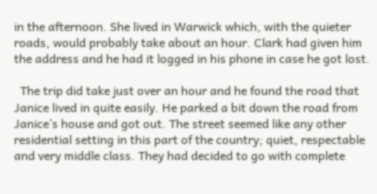in the afternoon. She lived in Warwick which, with the quieter roads, would probably take about an hour. Clark had given him the address and he had it logged in his phone in case he got lost.

  The trip did take just over an hour and he found the road that Janice lived in quite easily. He parked a bit down the road from Janice’s house and got out. The street seemed like any other residential setting in this part of the country; quiet, respectable and very middle class. They had decided to go with complete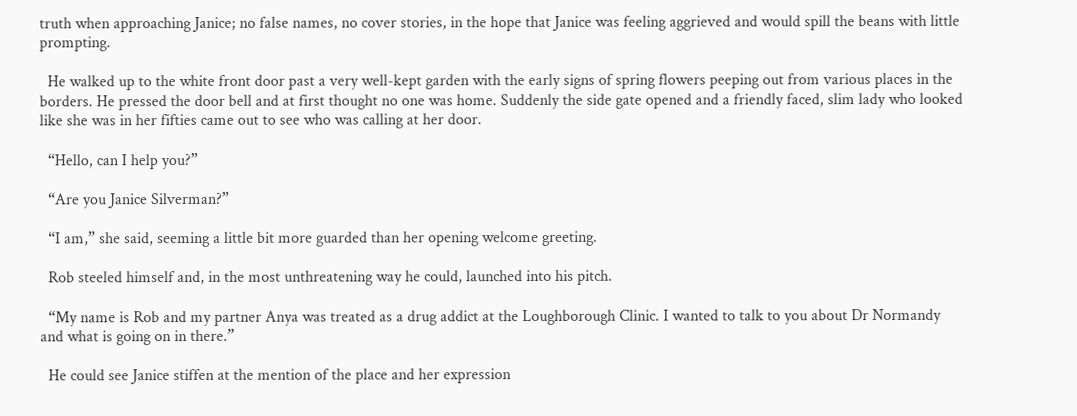truth when approaching Janice; no false names, no cover stories, in the hope that Janice was feeling aggrieved and would spill the beans with little prompting.

  He walked up to the white front door past a very well-kept garden with the early signs of spring flowers peeping out from various places in the borders. He pressed the door bell and at first thought no one was home. Suddenly the side gate opened and a friendly faced, slim lady who looked like she was in her fifties came out to see who was calling at her door.

  “Hello, can I help you?”

  “Are you Janice Silverman?”

  “I am,” she said, seeming a little bit more guarded than her opening welcome greeting.

  Rob steeled himself and, in the most unthreatening way he could, launched into his pitch.

  “My name is Rob and my partner Anya was treated as a drug addict at the Loughborough Clinic. I wanted to talk to you about Dr Normandy and what is going on in there.”

  He could see Janice stiffen at the mention of the place and her expression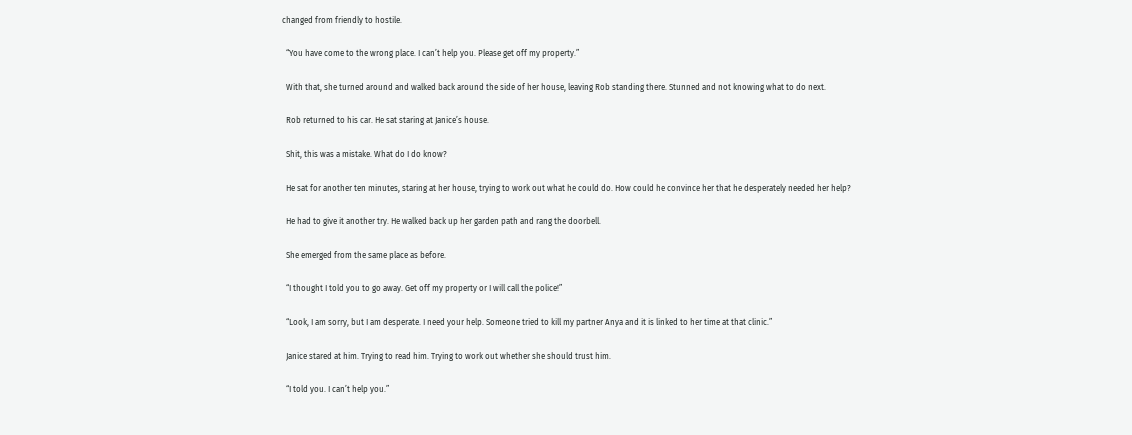changed from friendly to hostile.

  “You have come to the wrong place. I can’t help you. Please get off my property.”

  With that, she turned around and walked back around the side of her house, leaving Rob standing there. Stunned and not knowing what to do next.

  Rob returned to his car. He sat staring at Janice’s house.

  Shit, this was a mistake. What do I do know?

  He sat for another ten minutes, staring at her house, trying to work out what he could do. How could he convince her that he desperately needed her help?

  He had to give it another try. He walked back up her garden path and rang the doorbell.

  She emerged from the same place as before.

  “I thought I told you to go away. Get off my property or I will call the police!”

  “Look, I am sorry, but I am desperate. I need your help. Someone tried to kill my partner Anya and it is linked to her time at that clinic.”

  Janice stared at him. Trying to read him. Trying to work out whether she should trust him.

  “I told you. I can’t help you.”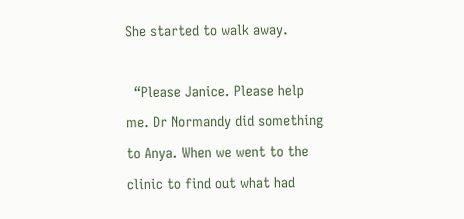She started to walk away.

  “Please Janice. Please help me. Dr Normandy did something to Anya. When we went to the clinic to find out what had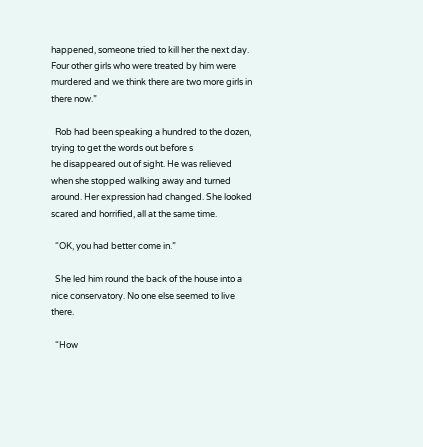happened, someone tried to kill her the next day. Four other girls who were treated by him were murdered and we think there are two more girls in there now.”

  Rob had been speaking a hundred to the dozen, trying to get the words out before s
he disappeared out of sight. He was relieved when she stopped walking away and turned around. Her expression had changed. She looked scared and horrified, all at the same time.

  “OK, you had better come in.”

  She led him round the back of the house into a nice conservatory. No one else seemed to live there.

  “How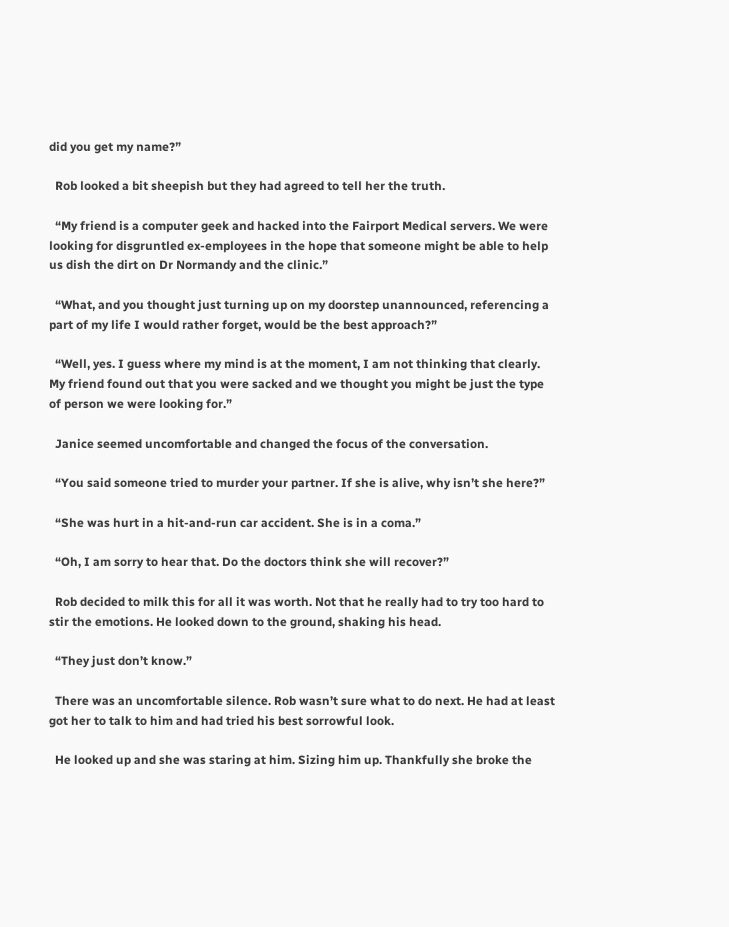did you get my name?”

  Rob looked a bit sheepish but they had agreed to tell her the truth.

  “My friend is a computer geek and hacked into the Fairport Medical servers. We were looking for disgruntled ex-employees in the hope that someone might be able to help us dish the dirt on Dr Normandy and the clinic.”

  “What, and you thought just turning up on my doorstep unannounced, referencing a part of my life I would rather forget, would be the best approach?”

  “Well, yes. I guess where my mind is at the moment, I am not thinking that clearly. My friend found out that you were sacked and we thought you might be just the type of person we were looking for.”

  Janice seemed uncomfortable and changed the focus of the conversation.

  “You said someone tried to murder your partner. If she is alive, why isn’t she here?”

  “She was hurt in a hit-and-run car accident. She is in a coma.”

  “Oh, I am sorry to hear that. Do the doctors think she will recover?”

  Rob decided to milk this for all it was worth. Not that he really had to try too hard to stir the emotions. He looked down to the ground, shaking his head.

  “They just don’t know.”

  There was an uncomfortable silence. Rob wasn’t sure what to do next. He had at least got her to talk to him and had tried his best sorrowful look.

  He looked up and she was staring at him. Sizing him up. Thankfully she broke the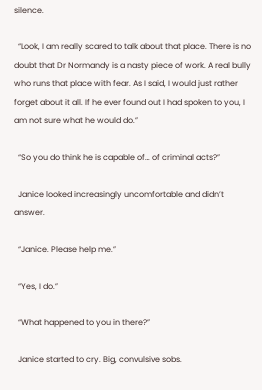silence.

  “Look, I am really scared to talk about that place. There is no doubt that Dr Normandy is a nasty piece of work. A real bully who runs that place with fear. As I said, I would just rather forget about it all. If he ever found out I had spoken to you, I am not sure what he would do.”

  “So you do think he is capable of… of criminal acts?”

  Janice looked increasingly uncomfortable and didn’t answer.

  “Janice. Please help me.”

  “Yes, I do.”

  “What happened to you in there?”

  Janice started to cry. Big, convulsive sobs.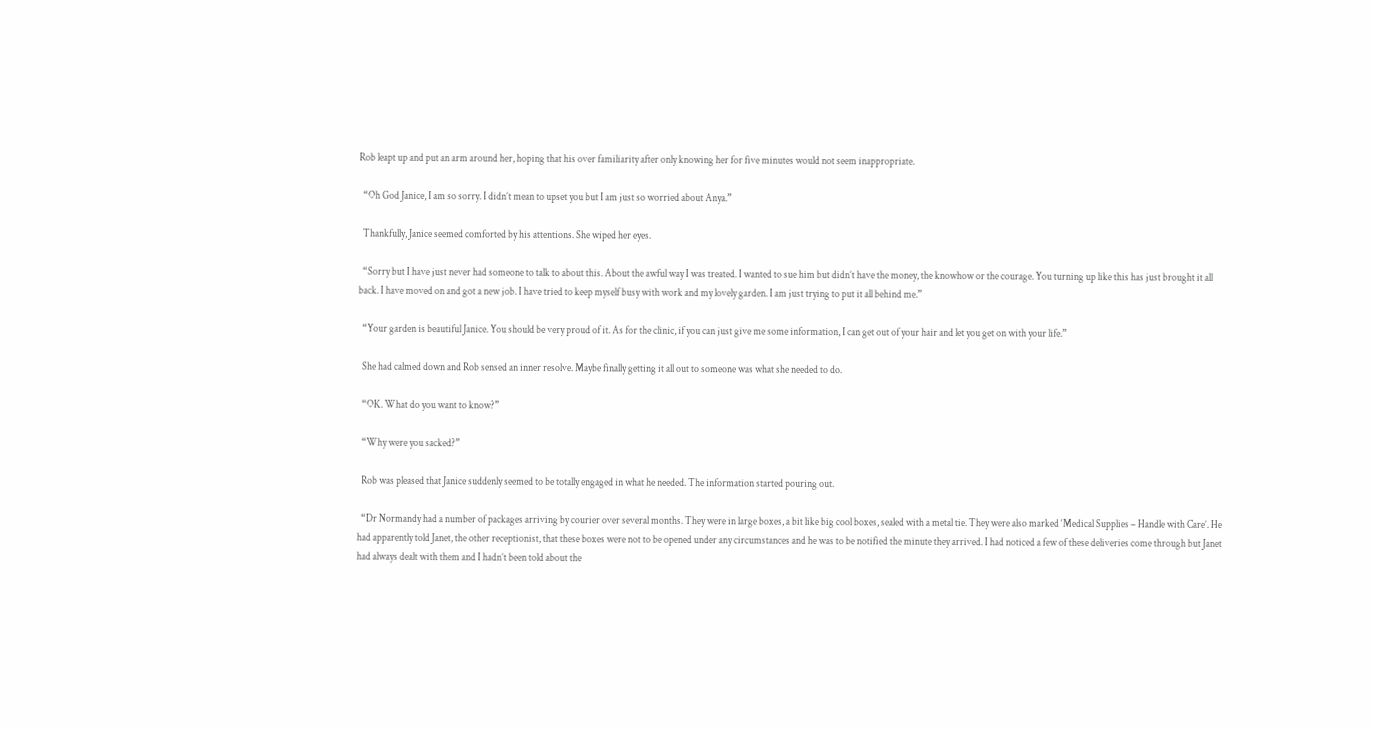Rob leapt up and put an arm around her, hoping that his over familiarity after only knowing her for five minutes would not seem inappropriate.

  “Oh God Janice, I am so sorry. I didn’t mean to upset you but I am just so worried about Anya.”

  Thankfully, Janice seemed comforted by his attentions. She wiped her eyes.

  “Sorry but I have just never had someone to talk to about this. About the awful way I was treated. I wanted to sue him but didn’t have the money, the knowhow or the courage. You turning up like this has just brought it all back. I have moved on and got a new job. I have tried to keep myself busy with work and my lovely garden. I am just trying to put it all behind me.”

  “Your garden is beautiful Janice. You should be very proud of it. As for the clinic, if you can just give me some information, I can get out of your hair and let you get on with your life.”

  She had calmed down and Rob sensed an inner resolve. Maybe finally getting it all out to someone was what she needed to do.

  “OK. What do you want to know?”

  “Why were you sacked?”

  Rob was pleased that Janice suddenly seemed to be totally engaged in what he needed. The information started pouring out.

  “Dr Normandy had a number of packages arriving by courier over several months. They were in large boxes, a bit like big cool boxes, sealed with a metal tie. They were also marked ‘Medical Supplies – Handle with Care’. He had apparently told Janet, the other receptionist, that these boxes were not to be opened under any circumstances and he was to be notified the minute they arrived. I had noticed a few of these deliveries come through but Janet had always dealt with them and I hadn’t been told about the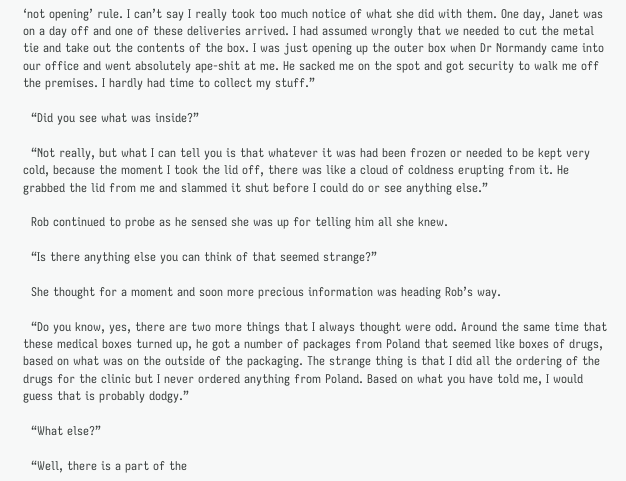‘not opening’ rule. I can’t say I really took too much notice of what she did with them. One day, Janet was on a day off and one of these deliveries arrived. I had assumed wrongly that we needed to cut the metal tie and take out the contents of the box. I was just opening up the outer box when Dr Normandy came into our office and went absolutely ape-shit at me. He sacked me on the spot and got security to walk me off the premises. I hardly had time to collect my stuff.”

  “Did you see what was inside?”

  “Not really, but what I can tell you is that whatever it was had been frozen or needed to be kept very cold, because the moment I took the lid off, there was like a cloud of coldness erupting from it. He grabbed the lid from me and slammed it shut before I could do or see anything else.”

  Rob continued to probe as he sensed she was up for telling him all she knew.

  “Is there anything else you can think of that seemed strange?”

  She thought for a moment and soon more precious information was heading Rob’s way.

  “Do you know, yes, there are two more things that I always thought were odd. Around the same time that these medical boxes turned up, he got a number of packages from Poland that seemed like boxes of drugs, based on what was on the outside of the packaging. The strange thing is that I did all the ordering of the drugs for the clinic but I never ordered anything from Poland. Based on what you have told me, I would guess that is probably dodgy.”

  “What else?”

  “Well, there is a part of the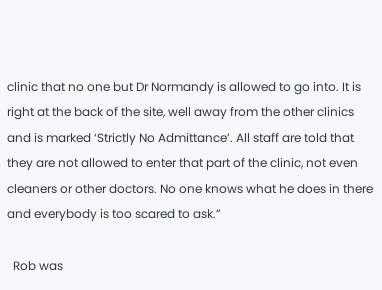clinic that no one but Dr Normandy is allowed to go into. It is right at the back of the site, well away from the other clinics and is marked ‘Strictly No Admittance’. All staff are told that they are not allowed to enter that part of the clinic, not even cleaners or other doctors. No one knows what he does in there and everybody is too scared to ask.”

  Rob was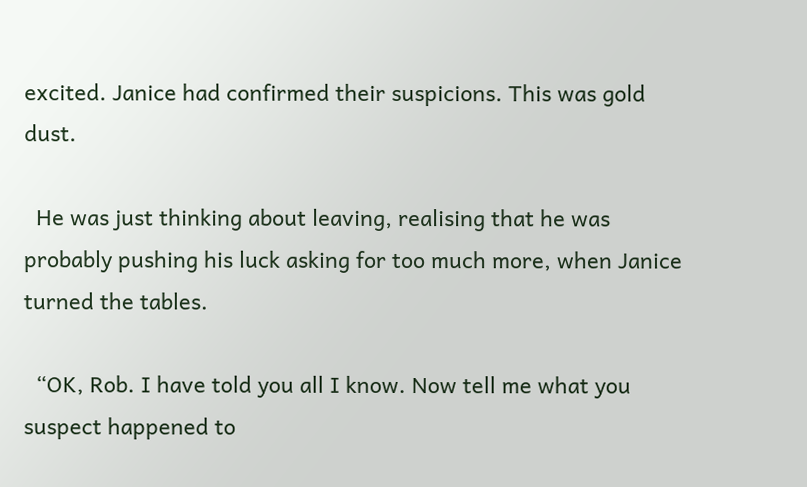excited. Janice had confirmed their suspicions. This was gold dust.

  He was just thinking about leaving, realising that he was probably pushing his luck asking for too much more, when Janice turned the tables.

  “OK, Rob. I have told you all I know. Now tell me what you suspect happened to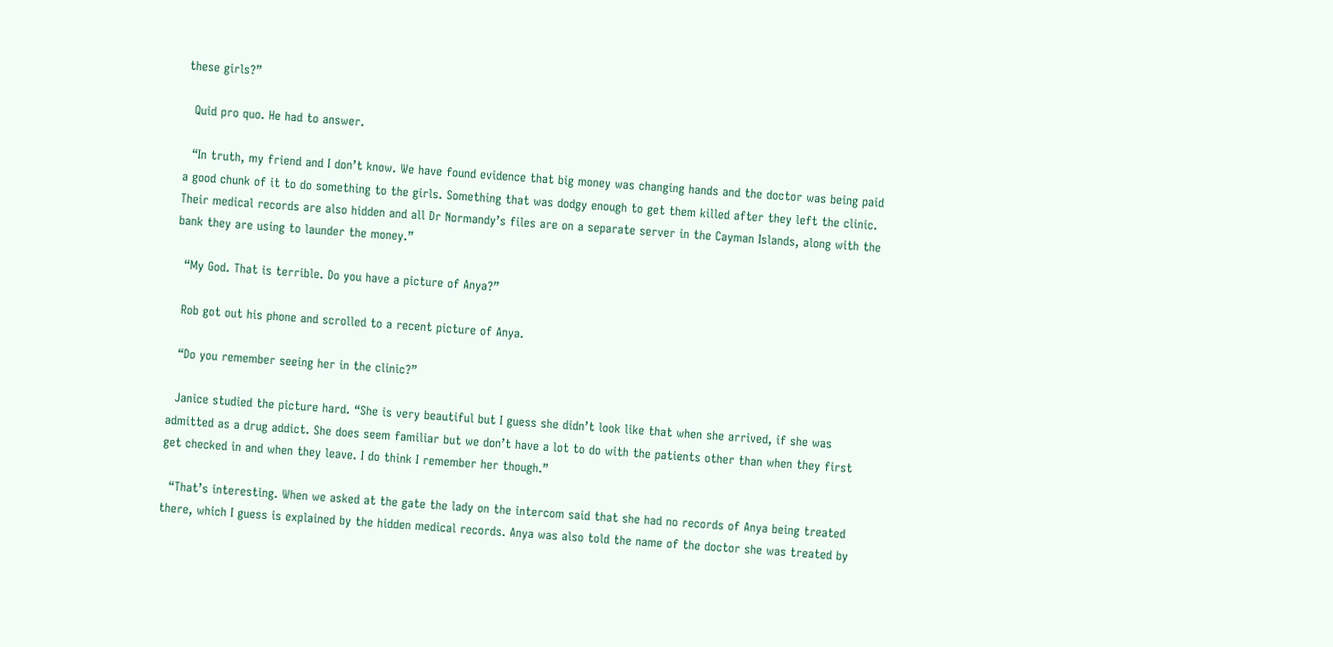these girls?”

  Quid pro quo. He had to answer.

  “In truth, my friend and I don’t know. We have found evidence that big money was changing hands and the doctor was being paid a good chunk of it to do something to the girls. Something that was dodgy enough to get them killed after they left the clinic. Their medical records are also hidden and all Dr Normandy’s files are on a separate server in the Cayman Islands, along with the bank they are using to launder the money.”

  “My God. That is terrible. Do you have a picture of Anya?”

  Rob got out his phone and scrolled to a recent picture of Anya.

  “Do you remember seeing her in the clinic?”

  Janice studied the picture hard. “She is very beautiful but I guess she didn’t look like that when she arrived, if she was admitted as a drug addict. She does seem familiar but we don’t have a lot to do with the patients other than when they first get checked in and when they leave. I do think I remember her though.”

  “That’s interesting. When we asked at the gate the lady on the intercom said that she had no records of Anya being treated there, which I guess is explained by the hidden medical records. Anya was also told the name of the doctor she was treated by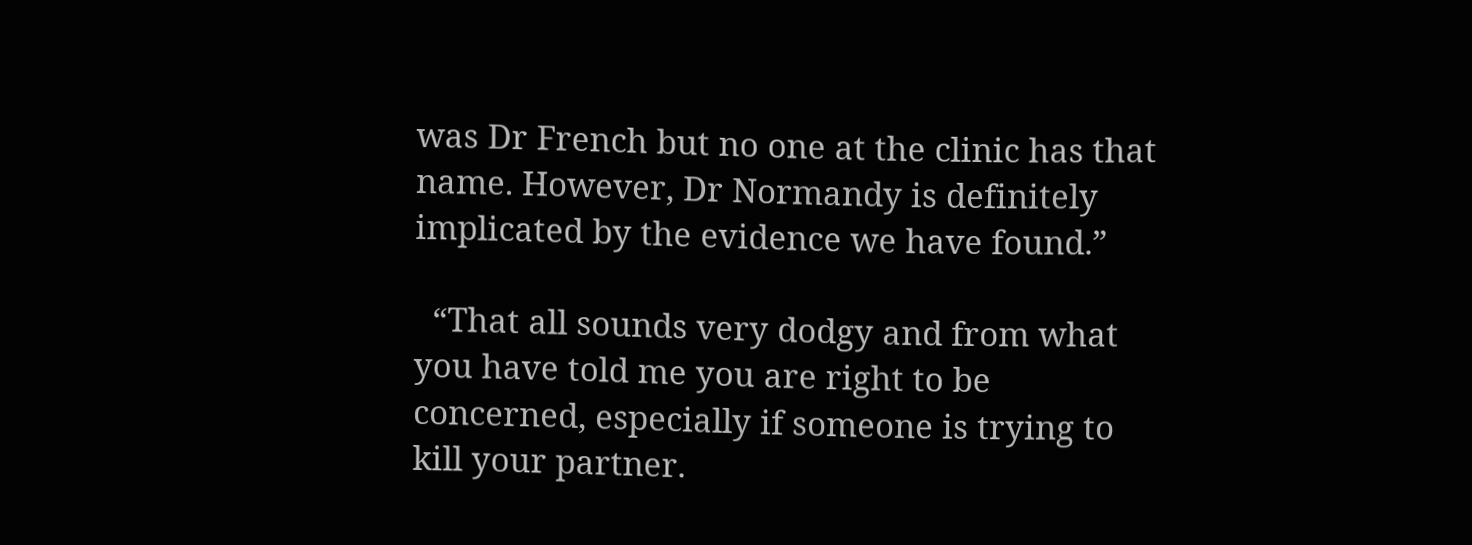was Dr French but no one at the clinic has that name. However, Dr Normandy is definitely implicated by the evidence we have found.”

  “That all sounds very dodgy and from what you have told me you are right to be concerned, especially if someone is trying to kill your partner.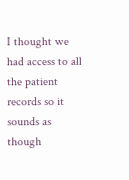I thought we had access to all the patient records so it sounds as though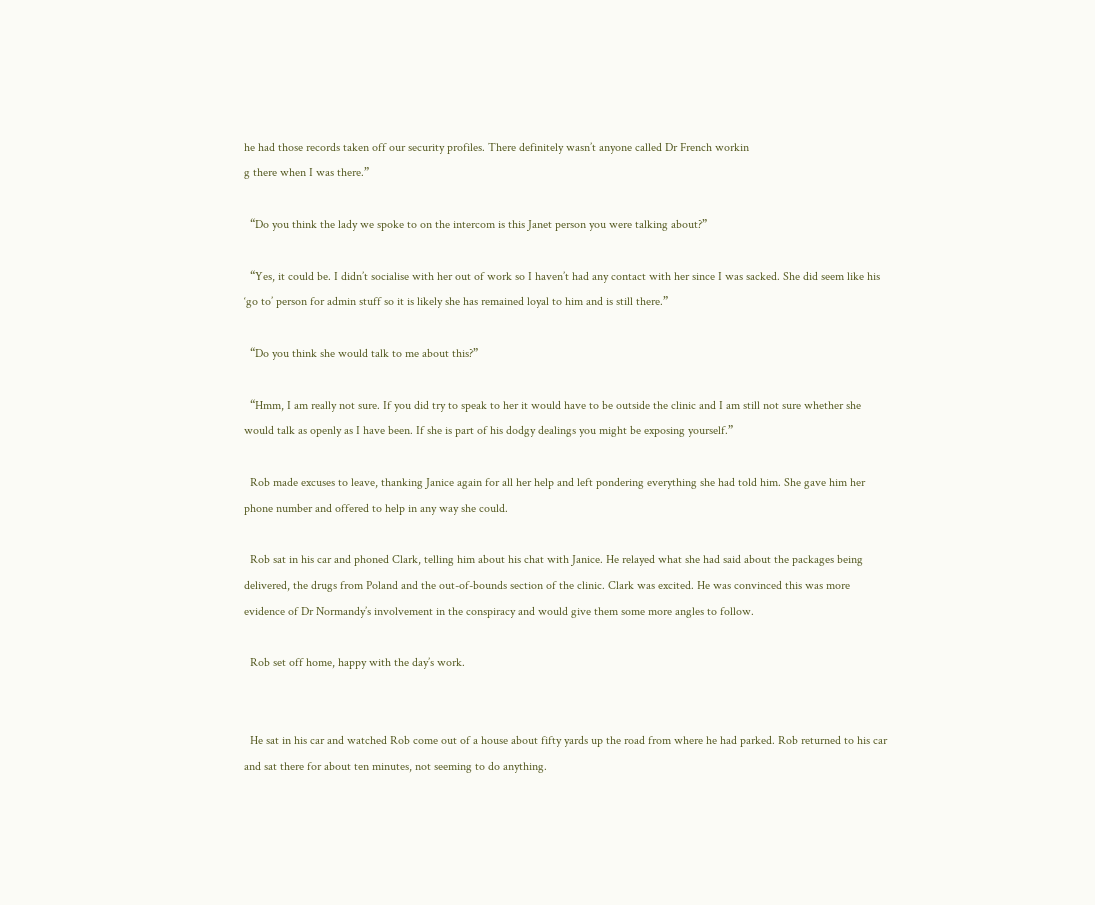he had those records taken off our security profiles. There definitely wasn’t anyone called Dr French workin
g there when I was there.”

  “Do you think the lady we spoke to on the intercom is this Janet person you were talking about?”

  “Yes, it could be. I didn’t socialise with her out of work so I haven’t had any contact with her since I was sacked. She did seem like his ‘go to’ person for admin stuff so it is likely she has remained loyal to him and is still there.”

  “Do you think she would talk to me about this?”

  “Hmm, I am really not sure. If you did try to speak to her it would have to be outside the clinic and I am still not sure whether she would talk as openly as I have been. If she is part of his dodgy dealings you might be exposing yourself.”

  Rob made excuses to leave, thanking Janice again for all her help and left pondering everything she had told him. She gave him her phone number and offered to help in any way she could.

  Rob sat in his car and phoned Clark, telling him about his chat with Janice. He relayed what she had said about the packages being delivered, the drugs from Poland and the out-of-bounds section of the clinic. Clark was excited. He was convinced this was more evidence of Dr Normandy’s involvement in the conspiracy and would give them some more angles to follow.

  Rob set off home, happy with the day’s work.


  He sat in his car and watched Rob come out of a house about fifty yards up the road from where he had parked. Rob returned to his car and sat there for about ten minutes, not seeming to do anything.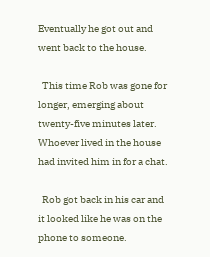Eventually he got out and went back to the house.

  This time Rob was gone for longer, emerging about twenty-five minutes later. Whoever lived in the house had invited him in for a chat.

  Rob got back in his car and it looked like he was on the phone to someone.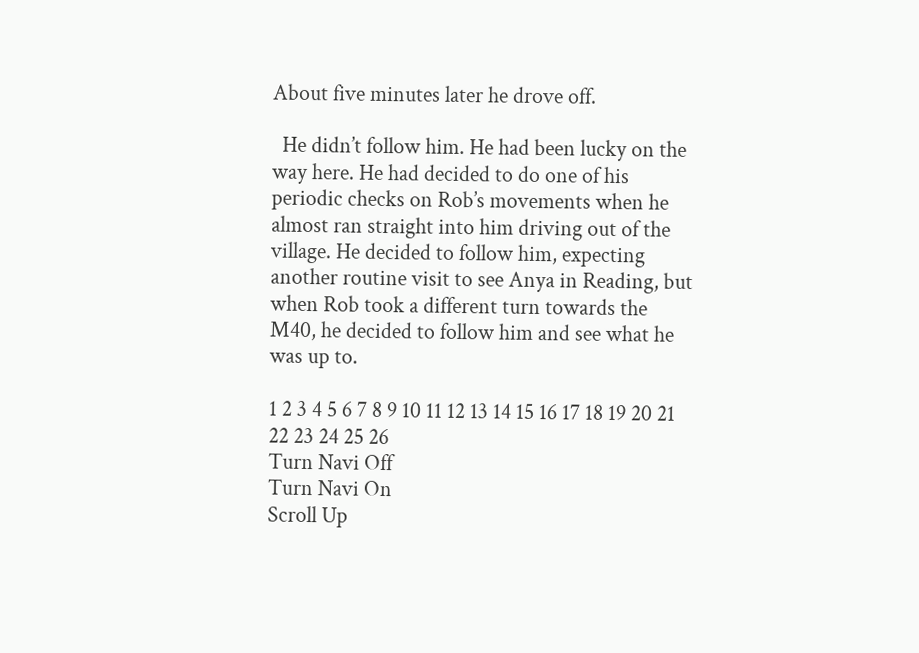About five minutes later he drove off.

  He didn’t follow him. He had been lucky on the way here. He had decided to do one of his periodic checks on Rob’s movements when he almost ran straight into him driving out of the village. He decided to follow him, expecting another routine visit to see Anya in Reading, but when Rob took a different turn towards the M40, he decided to follow him and see what he was up to.

1 2 3 4 5 6 7 8 9 10 11 12 13 14 15 16 17 18 19 20 21 22 23 24 25 26
Turn Navi Off
Turn Navi On
Scroll Up